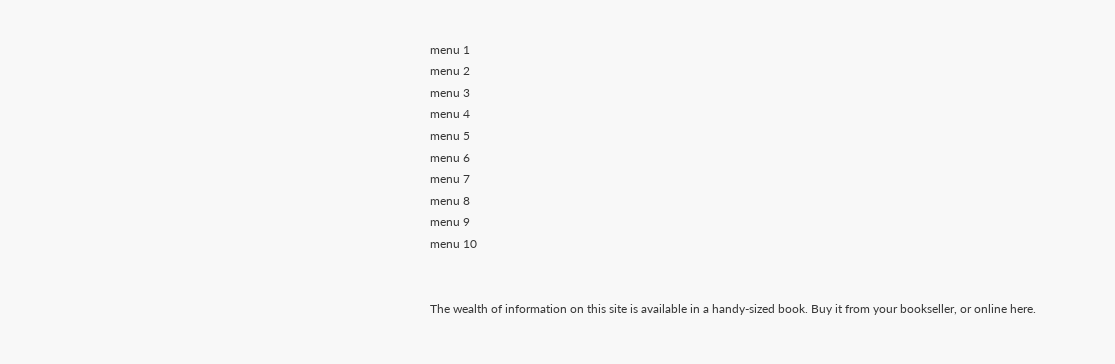menu 1
menu 2
menu 3
menu 4
menu 5
menu 6
menu 7
menu 8
menu 9
menu 10


The wealth of information on this site is available in a handy-sized book. Buy it from your bookseller, or online here.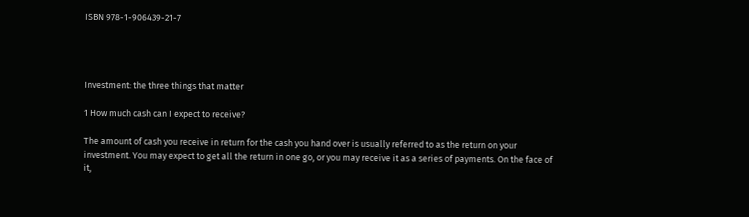ISBN 978-1-906439-21-7




Investment: the three things that matter

1 How much cash can I expect to receive?

The amount of cash you receive in return for the cash you hand over is usually referred to as the return on your investment. You may expect to get all the return in one go, or you may receive it as a series of payments. On the face of it,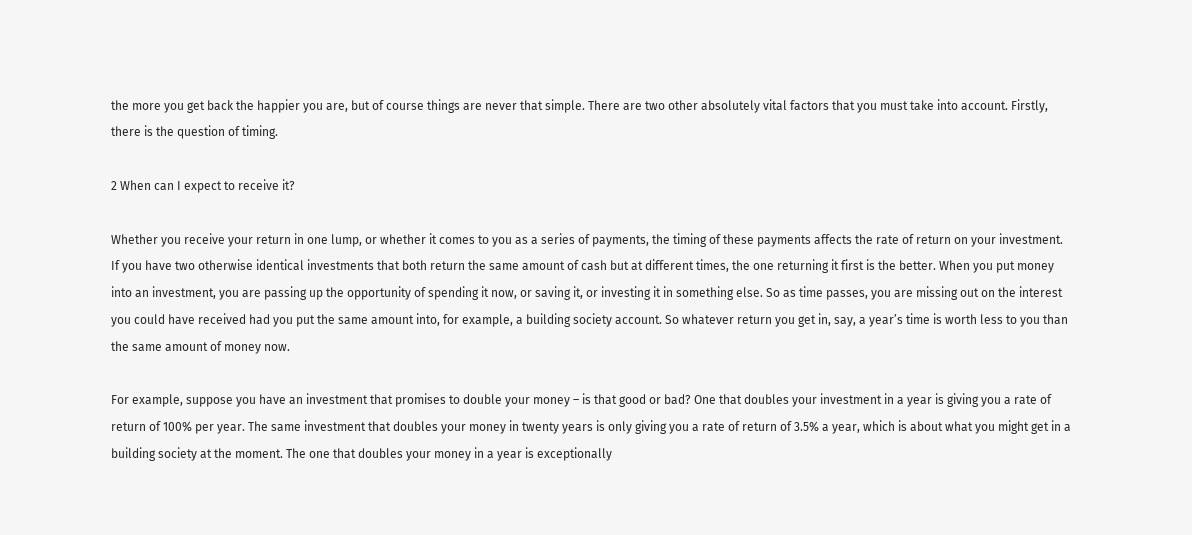the more you get back the happier you are, but of course things are never that simple. There are two other absolutely vital factors that you must take into account. Firstly, there is the question of timing.

2 When can I expect to receive it?

Whether you receive your return in one lump, or whether it comes to you as a series of payments, the timing of these payments affects the rate of return on your investment. If you have two otherwise identical investments that both return the same amount of cash but at different times, the one returning it first is the better. When you put money into an investment, you are passing up the opportunity of spending it now, or saving it, or investing it in something else. So as time passes, you are missing out on the interest you could have received had you put the same amount into, for example, a building society account. So whatever return you get in, say, a year’s time is worth less to you than the same amount of money now.

For example, suppose you have an investment that promises to double your money – is that good or bad? One that doubles your investment in a year is giving you a rate of return of 100% per year. The same investment that doubles your money in twenty years is only giving you a rate of return of 3.5% a year, which is about what you might get in a building society at the moment. The one that doubles your money in a year is exceptionally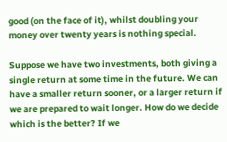good (on the face of it), whilst doubling your money over twenty years is nothing special.

Suppose we have two investments, both giving a single return at some time in the future. We can have a smaller return sooner, or a larger return if we are prepared to wait longer. How do we decide which is the better? If we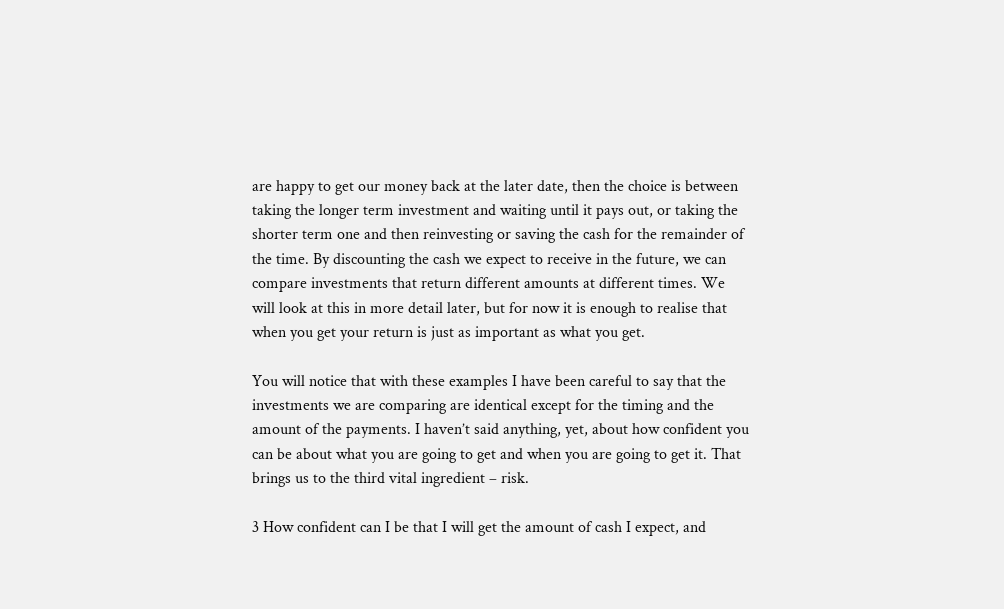are happy to get our money back at the later date, then the choice is between taking the longer term investment and waiting until it pays out, or taking the shorter term one and then reinvesting or saving the cash for the remainder of the time. By discounting the cash we expect to receive in the future, we can compare investments that return different amounts at different times. We will look at this in more detail later, but for now it is enough to realise that when you get your return is just as important as what you get.

You will notice that with these examples I have been careful to say that the investments we are comparing are identical except for the timing and the amount of the payments. I haven’t said anything, yet, about how confident you can be about what you are going to get and when you are going to get it. That brings us to the third vital ingredient – risk.

3 How confident can I be that I will get the amount of cash I expect, and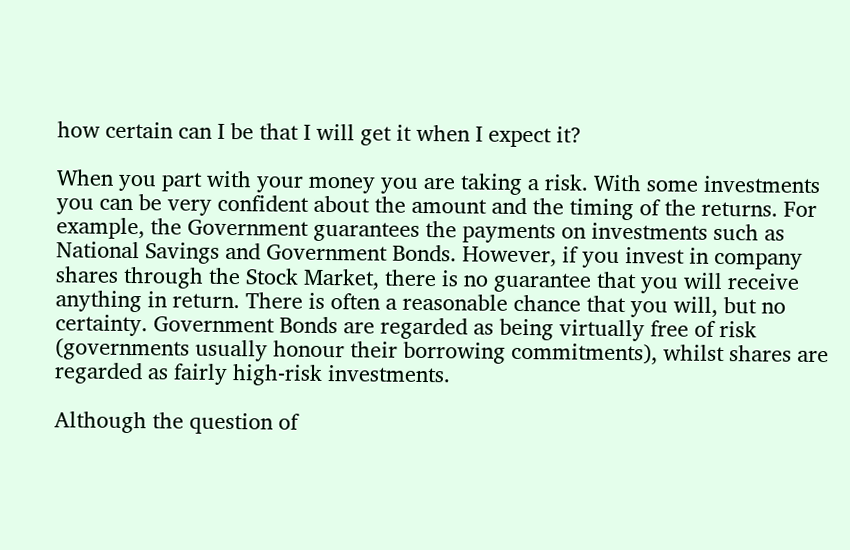how certain can I be that I will get it when I expect it?

When you part with your money you are taking a risk. With some investments you can be very confident about the amount and the timing of the returns. For example, the Government guarantees the payments on investments such as National Savings and Government Bonds. However, if you invest in company shares through the Stock Market, there is no guarantee that you will receive anything in return. There is often a reasonable chance that you will, but no certainty. Government Bonds are regarded as being virtually free of risk (governments usually honour their borrowing commitments), whilst shares are regarded as fairly high-risk investments.

Although the question of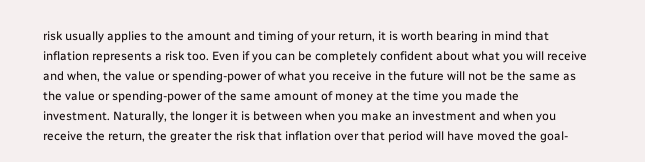risk usually applies to the amount and timing of your return, it is worth bearing in mind that inflation represents a risk too. Even if you can be completely confident about what you will receive and when, the value or spending-power of what you receive in the future will not be the same as the value or spending-power of the same amount of money at the time you made the investment. Naturally, the longer it is between when you make an investment and when you receive the return, the greater the risk that inflation over that period will have moved the goal-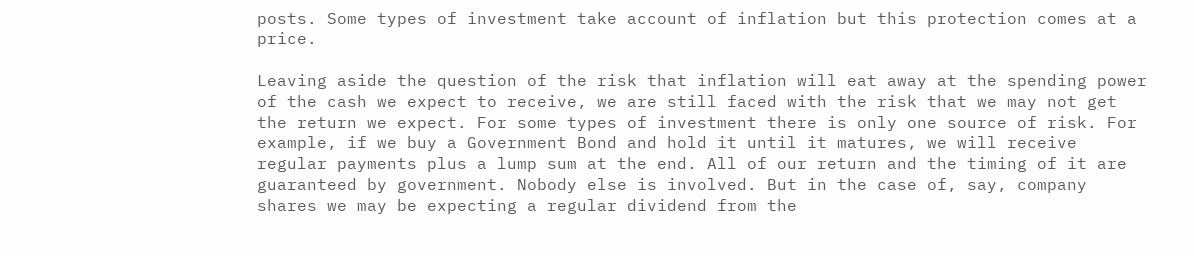posts. Some types of investment take account of inflation but this protection comes at a price.

Leaving aside the question of the risk that inflation will eat away at the spending power of the cash we expect to receive, we are still faced with the risk that we may not get the return we expect. For some types of investment there is only one source of risk. For example, if we buy a Government Bond and hold it until it matures, we will receive regular payments plus a lump sum at the end. All of our return and the timing of it are guaranteed by government. Nobody else is involved. But in the case of, say, company shares we may be expecting a regular dividend from the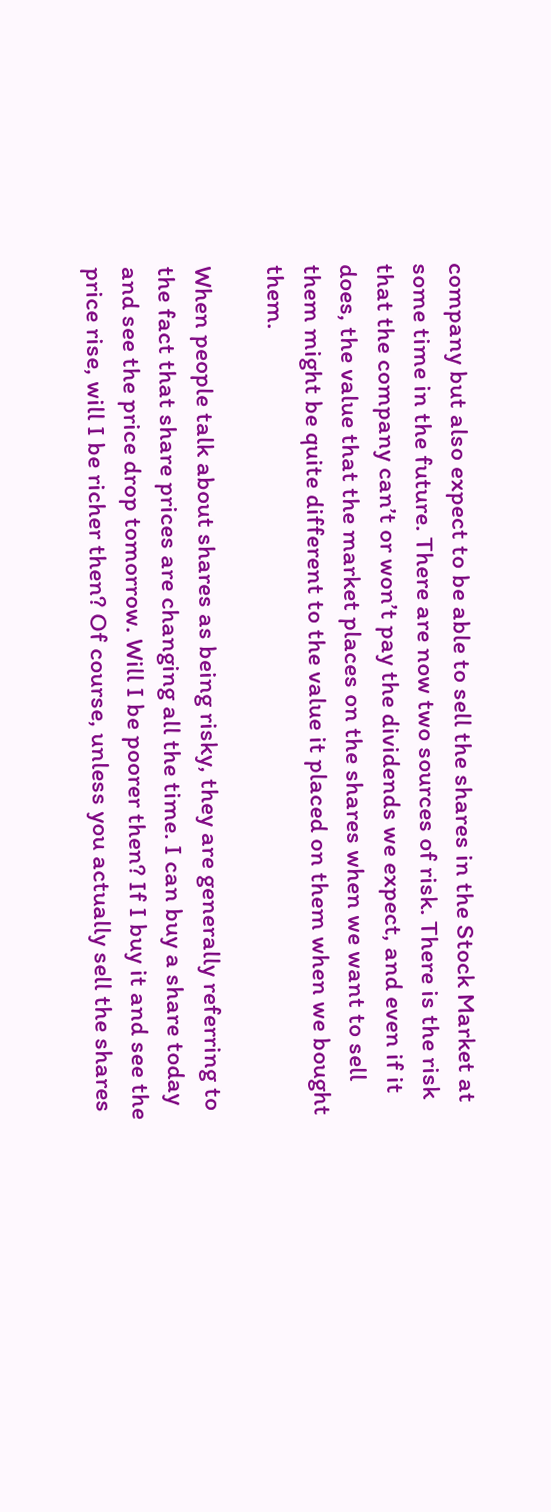company but also expect to be able to sell the shares in the Stock Market at some time in the future. There are now two sources of risk. There is the risk that the company can’t or won’t pay the dividends we expect, and even if it does, the value that the market places on the shares when we want to sell them might be quite different to the value it placed on them when we bought them.

When people talk about shares as being risky, they are generally referring to the fact that share prices are changing all the time. I can buy a share today and see the price drop tomorrow. Will I be poorer then? If I buy it and see the price rise, will I be richer then? Of course, unless you actually sell the shares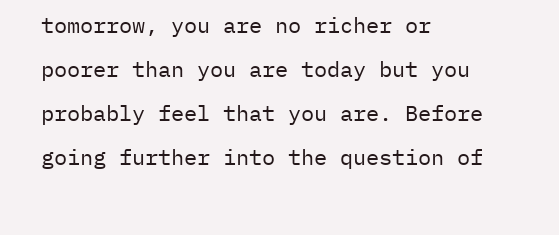tomorrow, you are no richer or poorer than you are today but you probably feel that you are. Before going further into the question of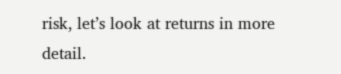risk, let’s look at returns in more detail.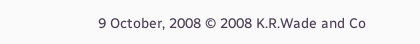9 October, 2008 © 2008 K.R.Wade and Co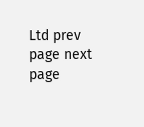Ltd prev page next page